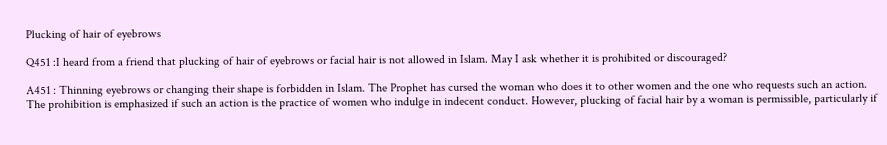Plucking of hair of eyebrows

Q451 :I heard from a friend that plucking of hair of eyebrows or facial hair is not allowed in Islam. May I ask whether it is prohibited or discouraged?

A451 : Thinning eyebrows or changing their shape is forbidden in Islam. The Prophet has cursed the woman who does it to other women and the one who requests such an action. The prohibition is emphasized if such an action is the practice of women who indulge in indecent conduct. However, plucking of facial hair by a woman is permissible, particularly if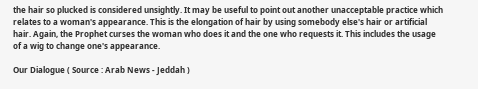the hair so plucked is considered unsightly. It may be useful to point out another unacceptable practice which relates to a woman's appearance. This is the elongation of hair by using somebody else's hair or artificial hair. Again, the Prophet curses the woman who does it and the one who requests it. This includes the usage of a wig to change one's appearance.

Our Dialogue ( Source : Arab News - Jeddah )